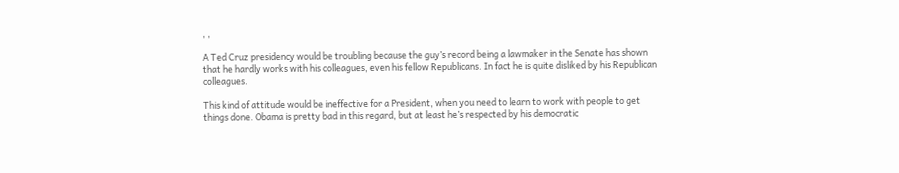, ,

A Ted Cruz presidency would be troubling because the guy’s record being a lawmaker in the Senate has shown that he hardly works with his colleagues, even his fellow Republicans. In fact he is quite disliked by his Republican colleagues.

This kind of attitude would be ineffective for a President, when you need to learn to work with people to get things done. Obama is pretty bad in this regard, but at least he’s respected by his democratic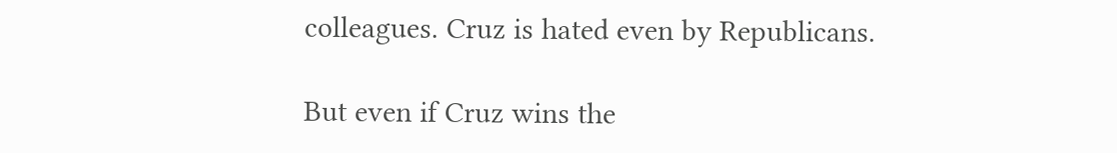colleagues. Cruz is hated even by Republicans.

But even if Cruz wins the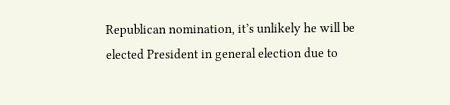Republican nomination, it’s unlikely he will be elected President in general election due to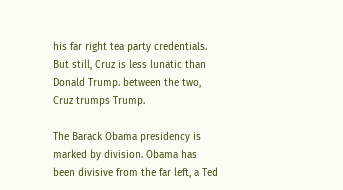his far right tea party credentials. But still, Cruz is less lunatic than Donald Trump. between the two, Cruz trumps Trump.

The Barack Obama presidency is marked by division. Obama has been divisive from the far left, a Ted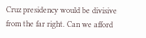Cruz presidency would be divisive from the far right. Can we afford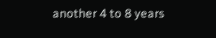another 4 to 8 years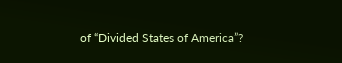of “Divided States of America”?